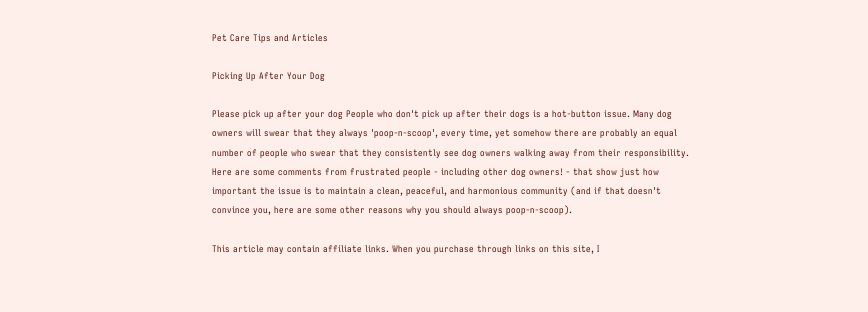Pet Care Tips and Articles

Picking Up After Your Dog

Please pick up after your dog People who don't pick up after their dogs is a hot-button issue. Many dog owners will swear that they always 'poop-n-scoop', every time, yet somehow there are probably an equal number of people who swear that they consistently see dog owners walking away from their responsibility. Here are some comments from frustrated people - including other dog owners! - that show just how important the issue is to maintain a clean, peaceful, and harmonious community (and if that doesn't convince you, here are some other reasons why you should always poop-n-scoop).

This article may contain affiliate links. When you purchase through links on this site, I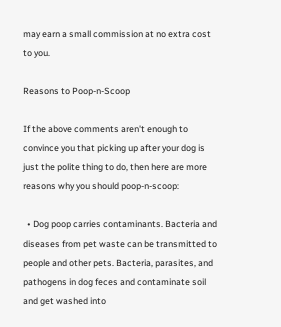may earn a small commission at no extra cost to you.

Reasons to Poop-n-Scoop

If the above comments aren't enough to convince you that picking up after your dog is just the polite thing to do, then here are more reasons why you should poop-n-scoop:

  • Dog poop carries contaminants. Bacteria and diseases from pet waste can be transmitted to people and other pets. Bacteria, parasites, and pathogens in dog feces and contaminate soil and get washed into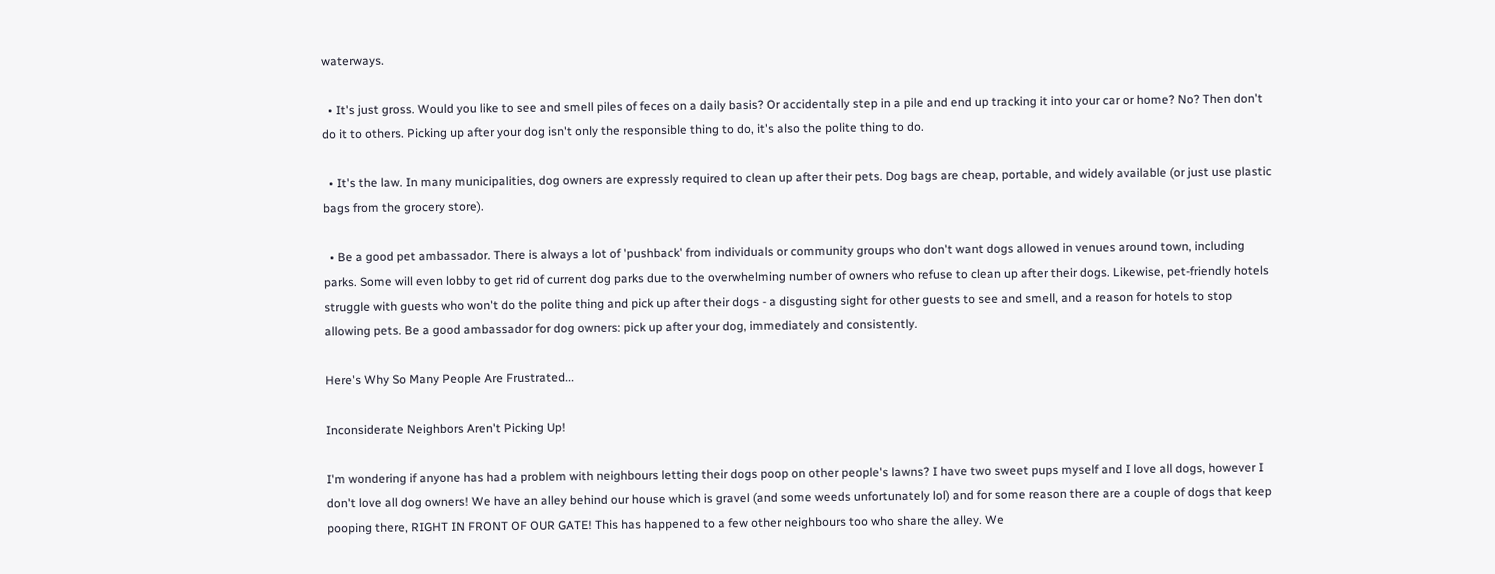waterways.

  • It's just gross. Would you like to see and smell piles of feces on a daily basis? Or accidentally step in a pile and end up tracking it into your car or home? No? Then don't do it to others. Picking up after your dog isn't only the responsible thing to do, it's also the polite thing to do.

  • It's the law. In many municipalities, dog owners are expressly required to clean up after their pets. Dog bags are cheap, portable, and widely available (or just use plastic bags from the grocery store).

  • Be a good pet ambassador. There is always a lot of 'pushback' from individuals or community groups who don't want dogs allowed in venues around town, including parks. Some will even lobby to get rid of current dog parks due to the overwhelming number of owners who refuse to clean up after their dogs. Likewise, pet-friendly hotels struggle with guests who won't do the polite thing and pick up after their dogs - a disgusting sight for other guests to see and smell, and a reason for hotels to stop allowing pets. Be a good ambassador for dog owners: pick up after your dog, immediately and consistently.

Here's Why So Many People Are Frustrated...

Inconsiderate Neighbors Aren't Picking Up!

I'm wondering if anyone has had a problem with neighbours letting their dogs poop on other people's lawns? I have two sweet pups myself and I love all dogs, however I don't love all dog owners! We have an alley behind our house which is gravel (and some weeds unfortunately lol) and for some reason there are a couple of dogs that keep pooping there, RIGHT IN FRONT OF OUR GATE! This has happened to a few other neighbours too who share the alley. We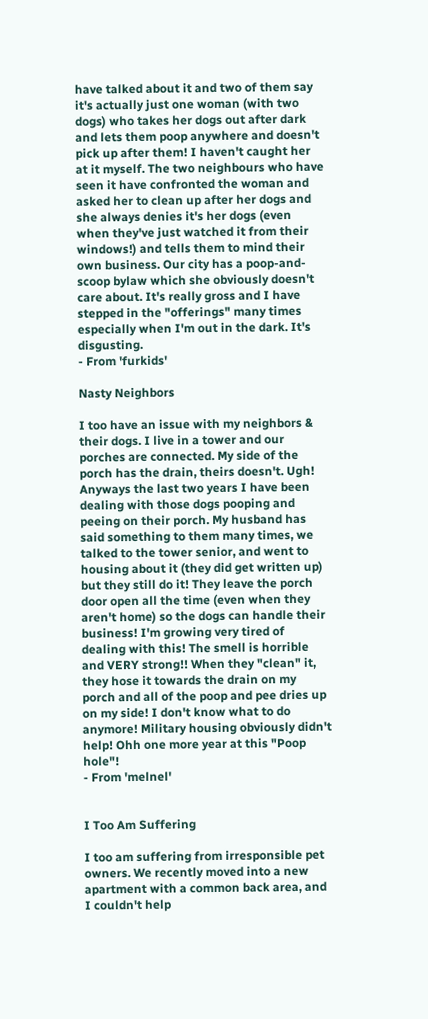have talked about it and two of them say it's actually just one woman (with two dogs) who takes her dogs out after dark and lets them poop anywhere and doesn't pick up after them! I haven't caught her at it myself. The two neighbours who have seen it have confronted the woman and asked her to clean up after her dogs and she always denies it's her dogs (even when they've just watched it from their windows!) and tells them to mind their own business. Our city has a poop-and-scoop bylaw which she obviously doesn't care about. It's really gross and I have stepped in the "offerings" many times especially when I'm out in the dark. It's disgusting.
- From 'furkids'

Nasty Neighbors

I too have an issue with my neighbors & their dogs. I live in a tower and our porches are connected. My side of the porch has the drain, theirs doesn't. Ugh! Anyways the last two years I have been dealing with those dogs pooping and peeing on their porch. My husband has said something to them many times, we talked to the tower senior, and went to housing about it (they did get written up) but they still do it! They leave the porch door open all the time (even when they aren't home) so the dogs can handle their business! I'm growing very tired of dealing with this! The smell is horrible and VERY strong!! When they "clean" it, they hose it towards the drain on my porch and all of the poop and pee dries up on my side! I don't know what to do anymore! Military housing obviously didn't help! Ohh one more year at this "Poop hole"!
- From 'melnel'


I Too Am Suffering

I too am suffering from irresponsible pet owners. We recently moved into a new apartment with a common back area, and I couldn't help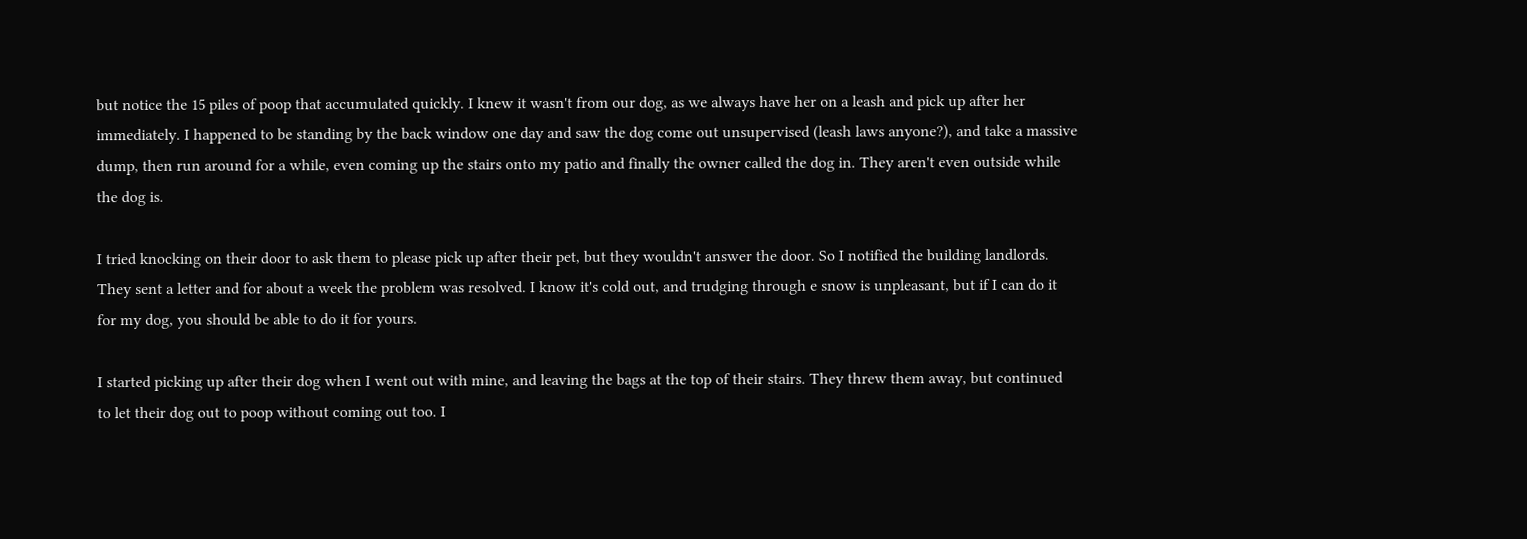but notice the 15 piles of poop that accumulated quickly. I knew it wasn't from our dog, as we always have her on a leash and pick up after her immediately. I happened to be standing by the back window one day and saw the dog come out unsupervised (leash laws anyone?), and take a massive dump, then run around for a while, even coming up the stairs onto my patio and finally the owner called the dog in. They aren't even outside while the dog is.

I tried knocking on their door to ask them to please pick up after their pet, but they wouldn't answer the door. So I notified the building landlords. They sent a letter and for about a week the problem was resolved. I know it's cold out, and trudging through e snow is unpleasant, but if I can do it for my dog, you should be able to do it for yours.

I started picking up after their dog when I went out with mine, and leaving the bags at the top of their stairs. They threw them away, but continued to let their dog out to poop without coming out too. I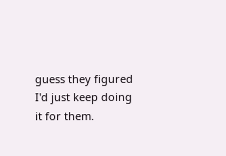guess they figured I'd just keep doing it for them.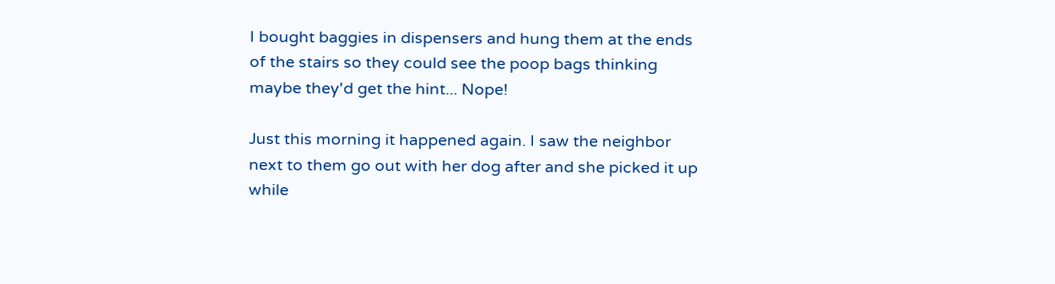I bought baggies in dispensers and hung them at the ends of the stairs so they could see the poop bags thinking maybe they'd get the hint... Nope!

Just this morning it happened again. I saw the neighbor next to them go out with her dog after and she picked it up while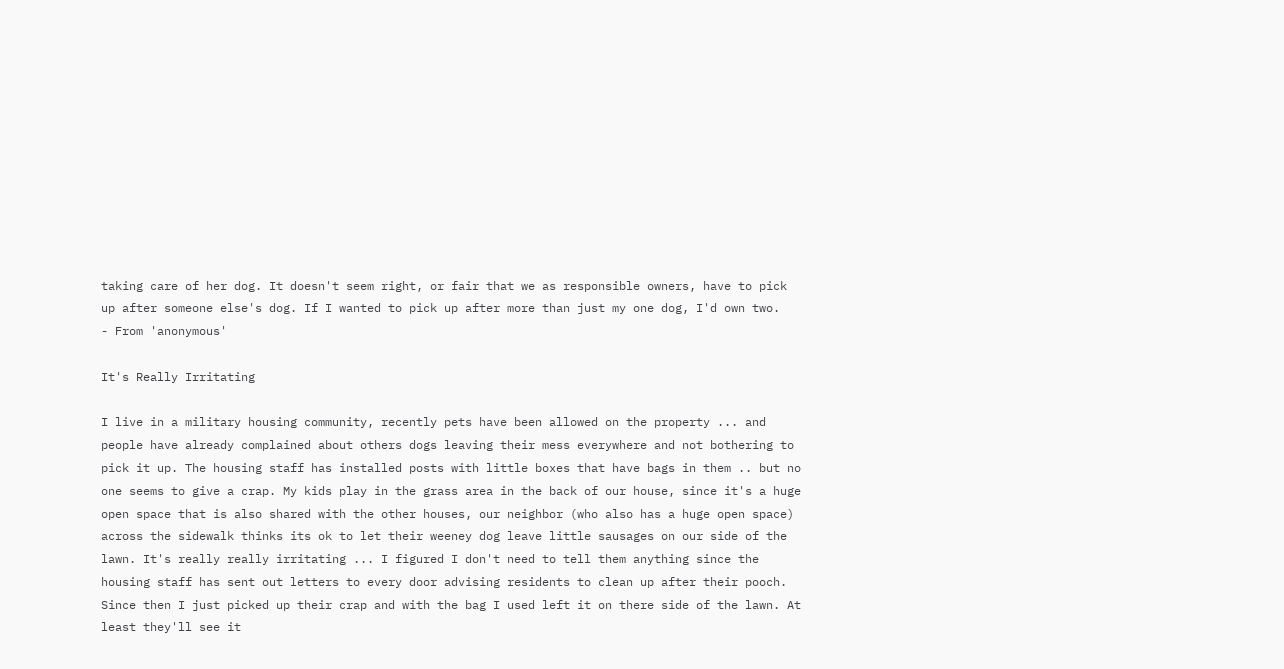taking care of her dog. It doesn't seem right, or fair that we as responsible owners, have to pick up after someone else's dog. If I wanted to pick up after more than just my one dog, I'd own two.
- From 'anonymous'

It's Really Irritating

I live in a military housing community, recently pets have been allowed on the property ... and people have already complained about others dogs leaving their mess everywhere and not bothering to pick it up. The housing staff has installed posts with little boxes that have bags in them .. but no one seems to give a crap. My kids play in the grass area in the back of our house, since it's a huge open space that is also shared with the other houses, our neighbor (who also has a huge open space) across the sidewalk thinks its ok to let their weeney dog leave little sausages on our side of the lawn. It's really really irritating ... I figured I don't need to tell them anything since the housing staff has sent out letters to every door advising residents to clean up after their pooch. Since then I just picked up their crap and with the bag I used left it on there side of the lawn. At least they'll see it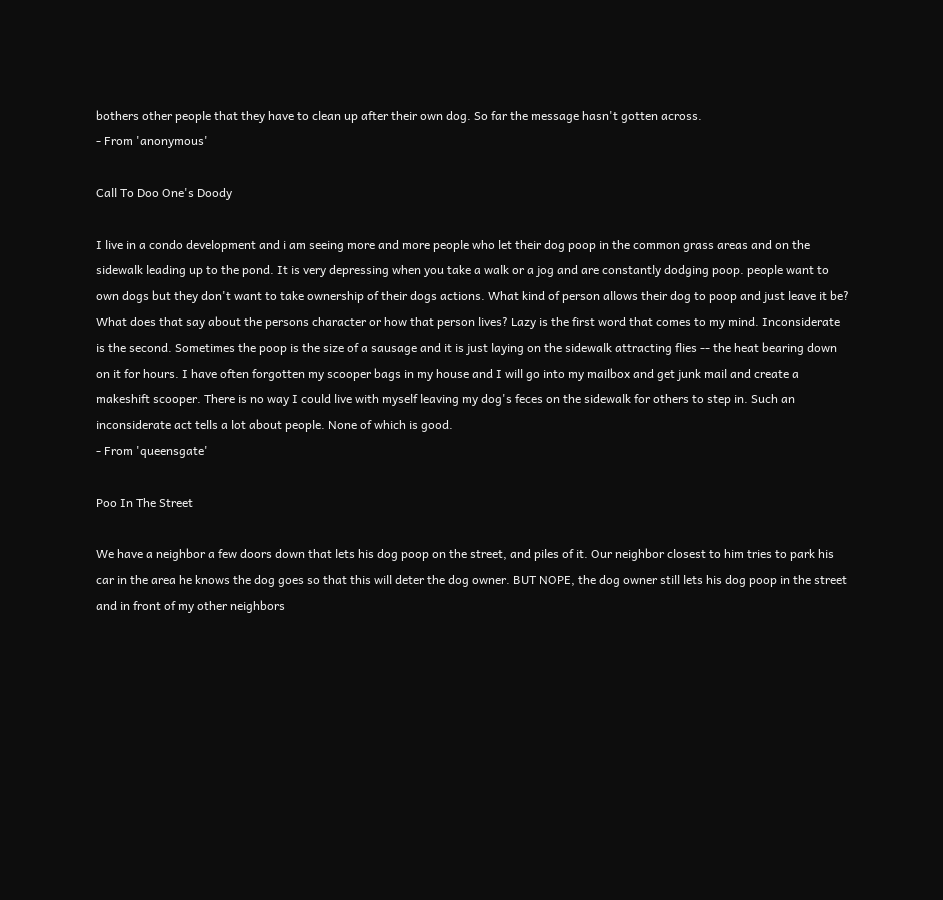bothers other people that they have to clean up after their own dog. So far the message hasn't gotten across.
- From 'anonymous'

Call To Doo One's Doody

I live in a condo development and i am seeing more and more people who let their dog poop in the common grass areas and on the sidewalk leading up to the pond. It is very depressing when you take a walk or a jog and are constantly dodging poop. people want to own dogs but they don't want to take ownership of their dogs actions. What kind of person allows their dog to poop and just leave it be? What does that say about the persons character or how that person lives? Lazy is the first word that comes to my mind. Inconsiderate is the second. Sometimes the poop is the size of a sausage and it is just laying on the sidewalk attracting flies -- the heat bearing down on it for hours. I have often forgotten my scooper bags in my house and I will go into my mailbox and get junk mail and create a makeshift scooper. There is no way I could live with myself leaving my dog's feces on the sidewalk for others to step in. Such an inconsiderate act tells a lot about people. None of which is good.
- From 'queensgate'

Poo In The Street

We have a neighbor a few doors down that lets his dog poop on the street, and piles of it. Our neighbor closest to him tries to park his car in the area he knows the dog goes so that this will deter the dog owner. BUT NOPE, the dog owner still lets his dog poop in the street and in front of my other neighbors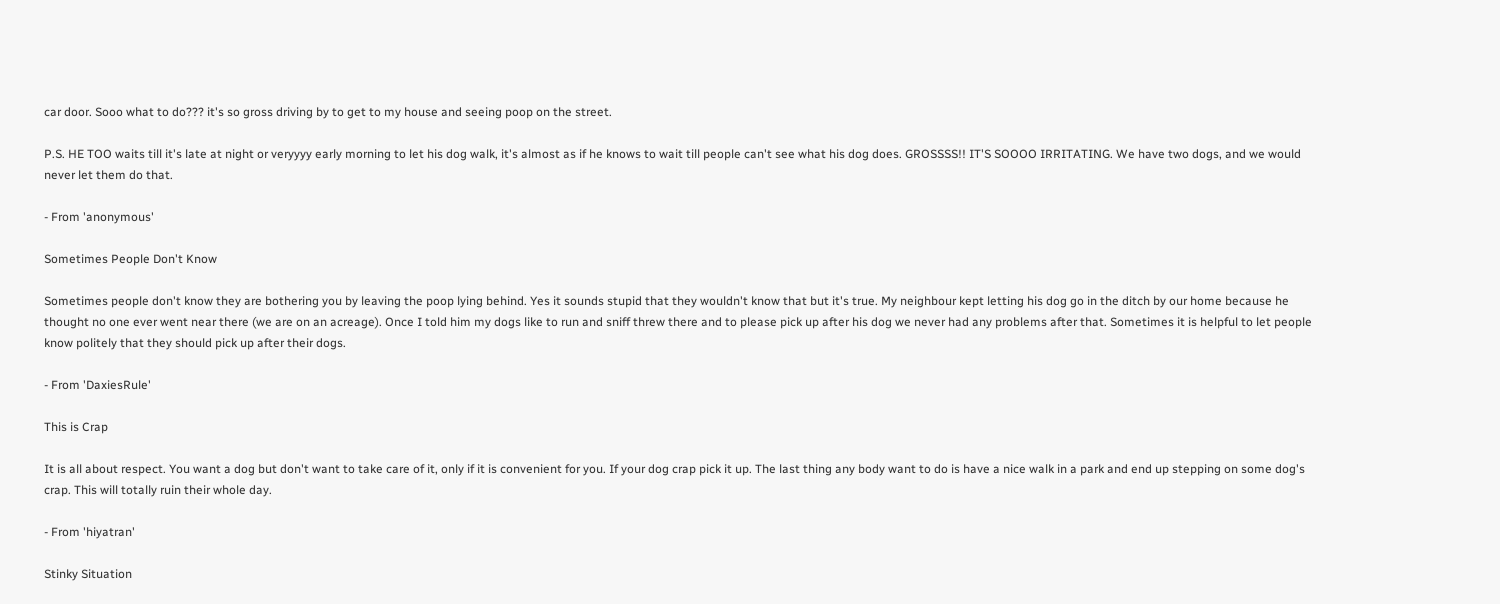car door. Sooo what to do??? it's so gross driving by to get to my house and seeing poop on the street.

P.S. HE TOO waits till it's late at night or veryyyy early morning to let his dog walk, it's almost as if he knows to wait till people can't see what his dog does. GROSSSS!! IT'S SOOOO IRRITATING. We have two dogs, and we would never let them do that.

- From 'anonymous'

Sometimes People Don't Know

Sometimes people don't know they are bothering you by leaving the poop lying behind. Yes it sounds stupid that they wouldn't know that but it's true. My neighbour kept letting his dog go in the ditch by our home because he thought no one ever went near there (we are on an acreage). Once I told him my dogs like to run and sniff threw there and to please pick up after his dog we never had any problems after that. Sometimes it is helpful to let people know politely that they should pick up after their dogs.

- From 'DaxiesRule'

This is Crap

It is all about respect. You want a dog but don't want to take care of it, only if it is convenient for you. If your dog crap pick it up. The last thing any body want to do is have a nice walk in a park and end up stepping on some dog's crap. This will totally ruin their whole day.

- From 'hiyatran'

Stinky Situation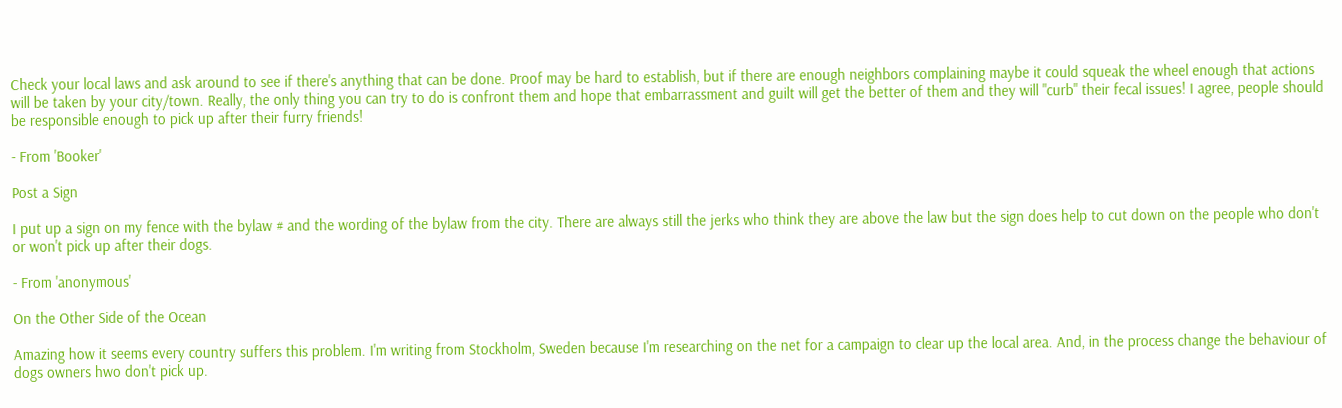Check your local laws and ask around to see if there's anything that can be done. Proof may be hard to establish, but if there are enough neighbors complaining maybe it could squeak the wheel enough that actions will be taken by your city/town. Really, the only thing you can try to do is confront them and hope that embarrassment and guilt will get the better of them and they will "curb" their fecal issues! I agree, people should be responsible enough to pick up after their furry friends!

- From 'Booker'

Post a Sign

I put up a sign on my fence with the bylaw # and the wording of the bylaw from the city. There are always still the jerks who think they are above the law but the sign does help to cut down on the people who don't or won't pick up after their dogs.

- From 'anonymous'

On the Other Side of the Ocean

Amazing how it seems every country suffers this problem. I'm writing from Stockholm, Sweden because I'm researching on the net for a campaign to clear up the local area. And, in the process change the behaviour of dogs owners hwo don't pick up.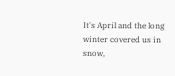It's April and the long winter covered us in snow,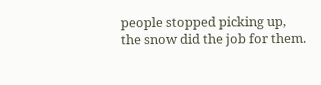people stopped picking up, the snow did the job for them.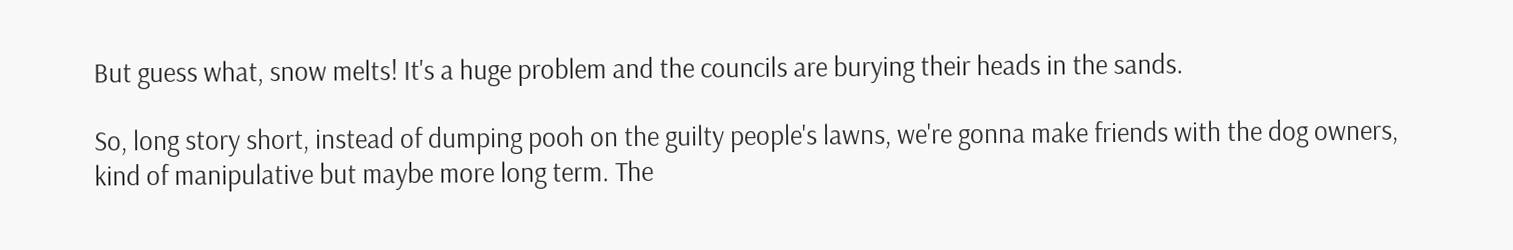But guess what, snow melts! It's a huge problem and the councils are burying their heads in the sands.

So, long story short, instead of dumping pooh on the guilty people's lawns, we're gonna make friends with the dog owners, kind of manipulative but maybe more long term. The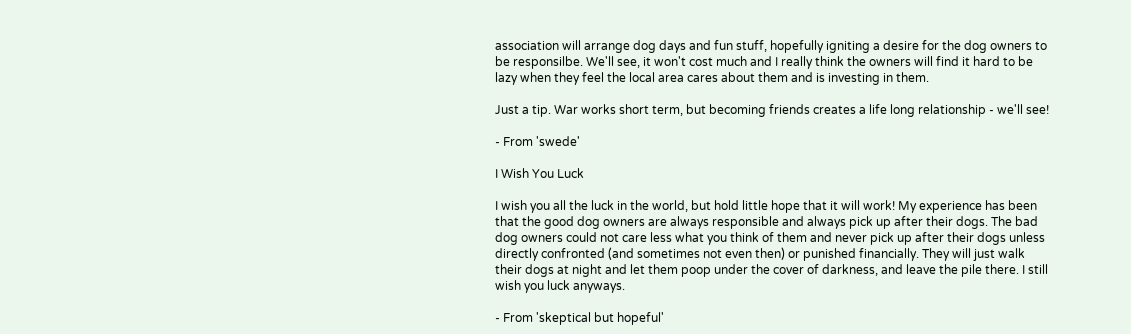association will arrange dog days and fun stuff, hopefully igniting a desire for the dog owners to be responsilbe. We'll see, it won't cost much and I really think the owners will find it hard to be lazy when they feel the local area cares about them and is investing in them.

Just a tip. War works short term, but becoming friends creates a life long relationship - we'll see!

- From 'swede'

I Wish You Luck

I wish you all the luck in the world, but hold little hope that it will work! My experience has been that the good dog owners are always responsible and always pick up after their dogs. The bad dog owners could not care less what you think of them and never pick up after their dogs unless directly confronted (and sometimes not even then) or punished financially. They will just walk their dogs at night and let them poop under the cover of darkness, and leave the pile there. I still wish you luck anyways.

- From 'skeptical but hopeful'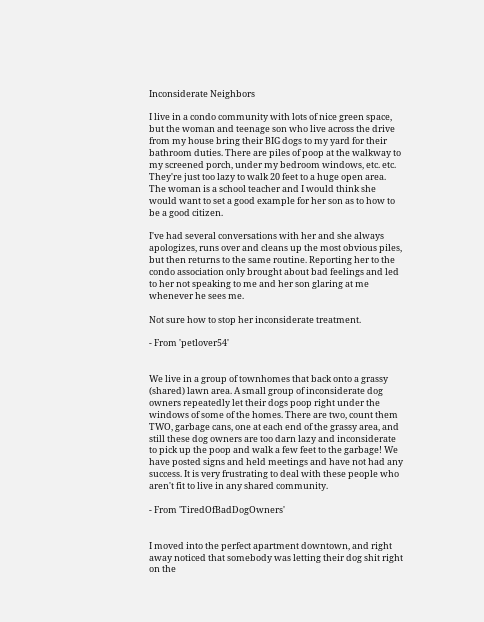Inconsiderate Neighbors

I live in a condo community with lots of nice green space, but the woman and teenage son who live across the drive from my house bring their BIG dogs to my yard for their bathroom duties. There are piles of poop at the walkway to my screened porch, under my bedroom windows, etc. etc. They're just too lazy to walk 20 feet to a huge open area. The woman is a school teacher and I would think she would want to set a good example for her son as to how to be a good citizen.

I've had several conversations with her and she always apologizes, runs over and cleans up the most obvious piles, but then returns to the same routine. Reporting her to the condo association only brought about bad feelings and led to her not speaking to me and her son glaring at me whenever he sees me.

Not sure how to stop her inconsiderate treatment.

- From 'petlover54'


We live in a group of townhomes that back onto a grassy (shared) lawn area. A small group of inconsiderate dog owners repeatedly let their dogs poop right under the windows of some of the homes. There are two, count them TWO, garbage cans, one at each end of the grassy area, and still these dog owners are too darn lazy and inconsiderate to pick up the poop and walk a few feet to the garbage! We have posted signs and held meetings and have not had any success. It is very frustrating to deal with these people who aren't fit to live in any shared community.

- From 'TiredOfBadDogOwners'


I moved into the perfect apartment downtown, and right away noticed that somebody was letting their dog shit right on the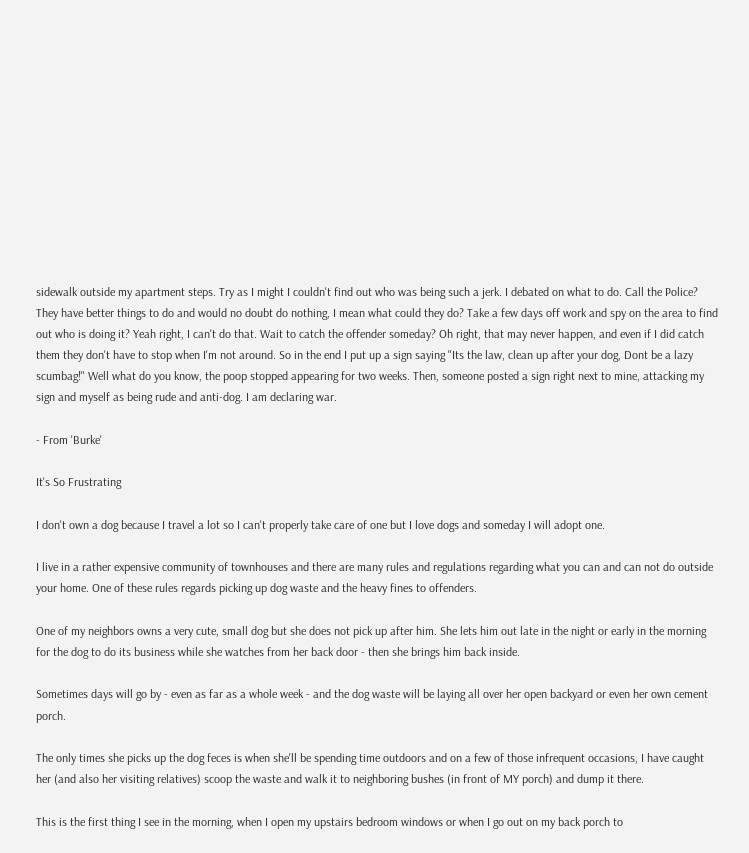sidewalk outside my apartment steps. Try as I might I couldn't find out who was being such a jerk. I debated on what to do. Call the Police? They have better things to do and would no doubt do nothing, I mean what could they do? Take a few days off work and spy on the area to find out who is doing it? Yeah right, I can't do that. Wait to catch the offender someday? Oh right, that may never happen, and even if I did catch them they don't have to stop when I'm not around. So in the end I put up a sign saying "Its the law, clean up after your dog, Dont be a lazy scumbag!" Well what do you know, the poop stopped appearing for two weeks. Then, someone posted a sign right next to mine, attacking my sign and myself as being rude and anti-dog. I am declaring war.

- From 'Burke'

It's So Frustrating

I don't own a dog because I travel a lot so I can't properly take care of one but I love dogs and someday I will adopt one.

I live in a rather expensive community of townhouses and there are many rules and regulations regarding what you can and can not do outside your home. One of these rules regards picking up dog waste and the heavy fines to offenders.

One of my neighbors owns a very cute, small dog but she does not pick up after him. She lets him out late in the night or early in the morning for the dog to do its business while she watches from her back door - then she brings him back inside.

Sometimes days will go by - even as far as a whole week - and the dog waste will be laying all over her open backyard or even her own cement porch.

The only times she picks up the dog feces is when she'll be spending time outdoors and on a few of those infrequent occasions, I have caught her (and also her visiting relatives) scoop the waste and walk it to neighboring bushes (in front of MY porch) and dump it there.

This is the first thing I see in the morning, when I open my upstairs bedroom windows or when I go out on my back porch to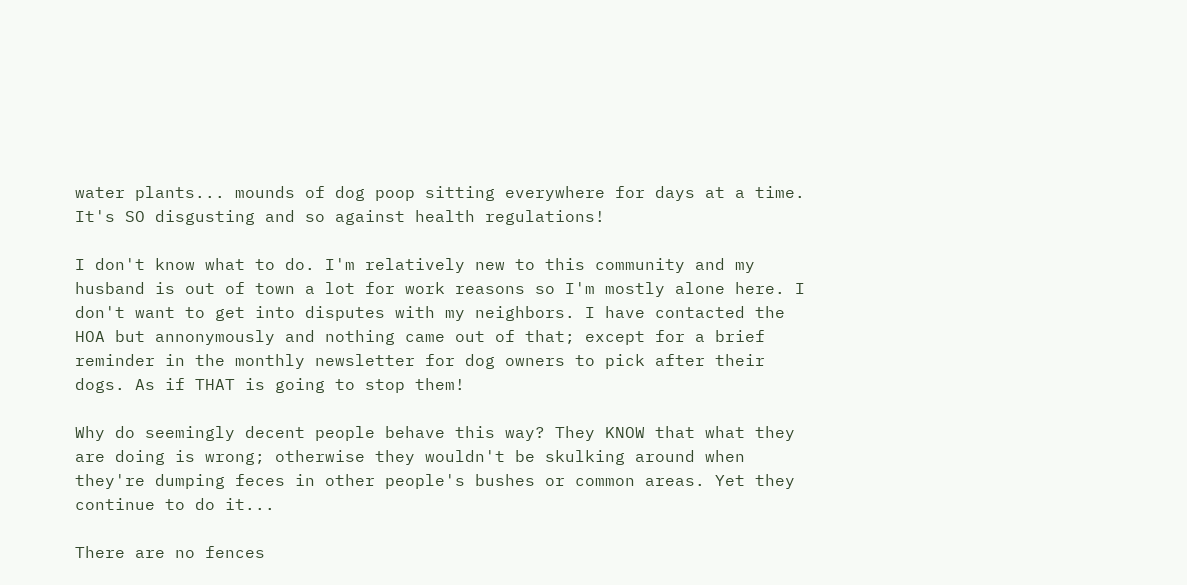water plants... mounds of dog poop sitting everywhere for days at a time. It's SO disgusting and so against health regulations!

I don't know what to do. I'm relatively new to this community and my husband is out of town a lot for work reasons so I'm mostly alone here. I don't want to get into disputes with my neighbors. I have contacted the HOA but annonymously and nothing came out of that; except for a brief reminder in the monthly newsletter for dog owners to pick after their dogs. As if THAT is going to stop them!

Why do seemingly decent people behave this way? They KNOW that what they are doing is wrong; otherwise they wouldn't be skulking around when they're dumping feces in other people's bushes or common areas. Yet they continue to do it...

There are no fences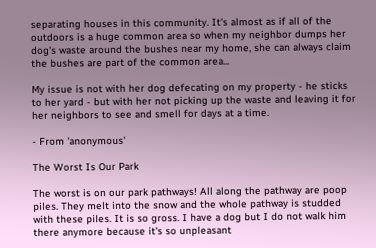separating houses in this community. It's almost as if all of the outdoors is a huge common area so when my neighbor dumps her dog's waste around the bushes near my home, she can always claim the bushes are part of the common area...

My issue is not with her dog defecating on my property - he sticks to her yard - but with her not picking up the waste and leaving it for her neighbors to see and smell for days at a time.

- From 'anonymous'

The Worst Is Our Park

The worst is on our park pathways! All along the pathway are poop piles. They melt into the snow and the whole pathway is studded with these piles. It is so gross. I have a dog but I do not walk him there anymore because it's so unpleasant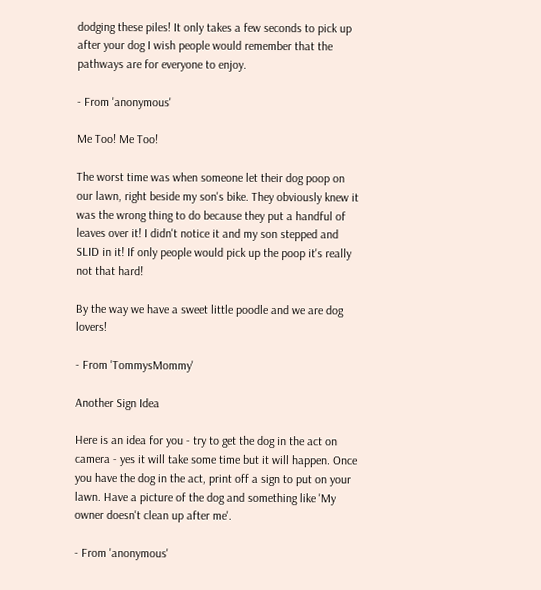dodging these piles! It only takes a few seconds to pick up after your dog I wish people would remember that the pathways are for everyone to enjoy.

- From 'anonymous'

Me Too! Me Too!

The worst time was when someone let their dog poop on our lawn, right beside my son's bike. They obviously knew it was the wrong thing to do because they put a handful of leaves over it! I didn't notice it and my son stepped and SLID in it! If only people would pick up the poop it's really not that hard!

By the way we have a sweet little poodle and we are dog lovers!

- From 'TommysMommy'

Another Sign Idea

Here is an idea for you - try to get the dog in the act on camera - yes it will take some time but it will happen. Once you have the dog in the act, print off a sign to put on your lawn. Have a picture of the dog and something like 'My owner doesn't clean up after me'.

- From 'anonymous'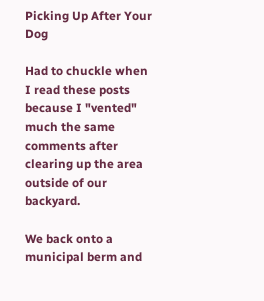Picking Up After Your Dog

Had to chuckle when I read these posts because I "vented" much the same comments after clearing up the area outside of our backyard.

We back onto a municipal berm and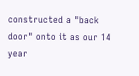constructed a "back door" onto it as our 14 year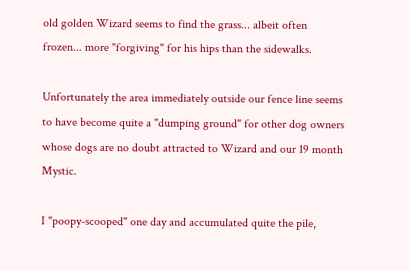old golden Wizard seems to find the grass... albeit often frozen... more "forgiving" for his hips than the sidewalks.

Unfortunately the area immediately outside our fence line seems to have become quite a "dumping ground" for other dog owners whose dogs are no doubt attracted to Wizard and our 19 month Mystic.

I "poopy-scooped" one day and accumulated quite the pile,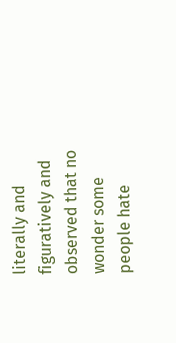literally and figuratively and observed that no wonder some people hate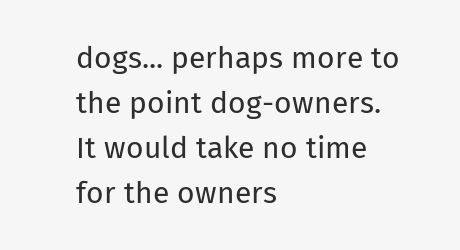dogs... perhaps more to the point dog-owners. It would take no time for the owners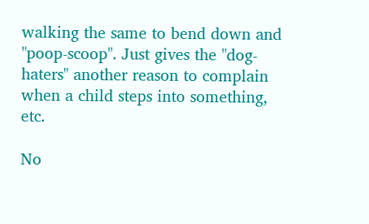walking the same to bend down and "poop-scoop". Just gives the "dog-haters" another reason to complain when a child steps into something, etc.

No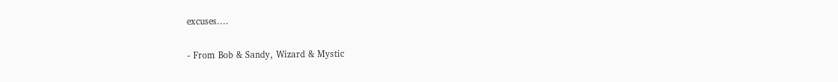excuses....

- From Bob & Sandy, Wizard & Mystic